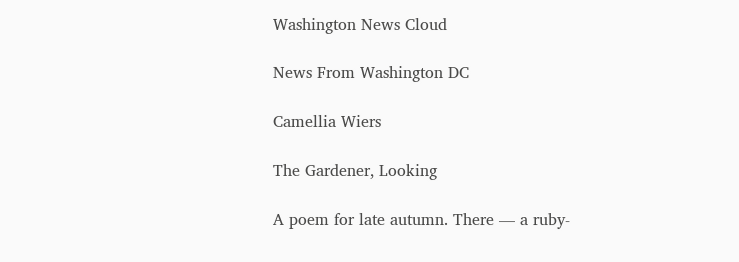Washington News Cloud

News From Washington DC

Camellia Wiers

The Gardener, Looking

A poem for late autumn. There — a ruby-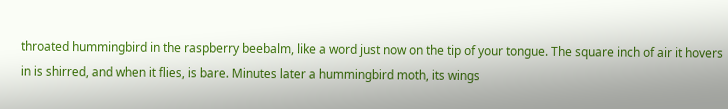throated hummingbird in the raspberry beebalm, like a word just now on the tip of your tongue. The square inch of air it hovers in is shirred, and when it flies, is bare. Minutes later a hummingbird moth, its wings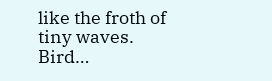like the froth of tiny waves. Bird…